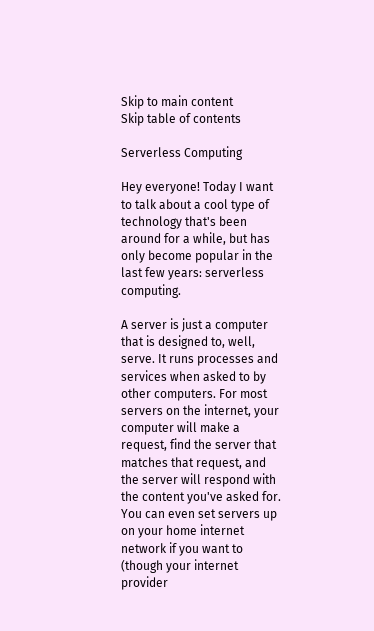Skip to main content
Skip table of contents

Serverless Computing

Hey everyone! Today I want to talk about a cool type of technology that's been around for a while, but has only become popular in the last few years: serverless computing.

A server is just a computer that is designed to, well, serve. It runs processes and services when asked to by other computers. For most servers on the internet, your computer will make a request, find the server that matches that request, and the server will respond with the content you've asked for. You can even set servers up on your home internet network if you want to (though your internet provider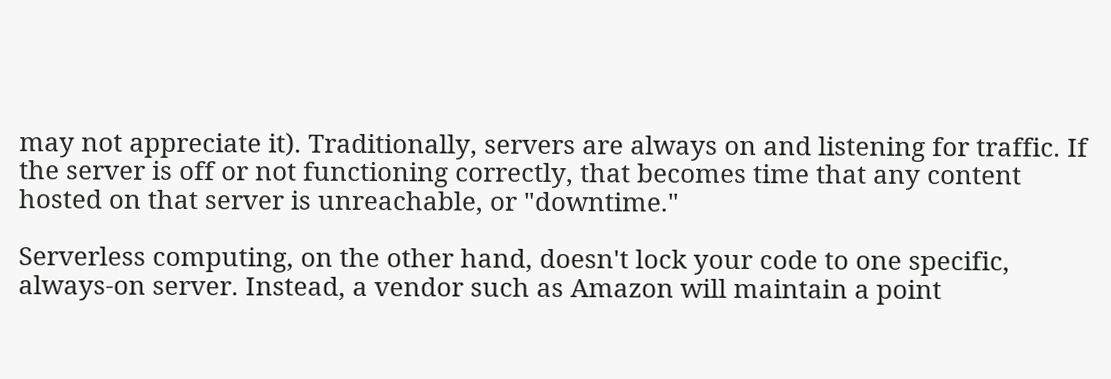may not appreciate it). Traditionally, servers are always on and listening for traffic. If the server is off or not functioning correctly, that becomes time that any content hosted on that server is unreachable, or "downtime."

Serverless computing, on the other hand, doesn't lock your code to one specific, always-on server. Instead, a vendor such as Amazon will maintain a point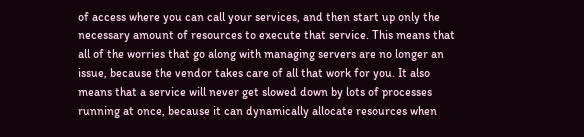of access where you can call your services, and then start up only the necessary amount of resources to execute that service. This means that all of the worries that go along with managing servers are no longer an issue, because the vendor takes care of all that work for you. It also means that a service will never get slowed down by lots of processes running at once, because it can dynamically allocate resources when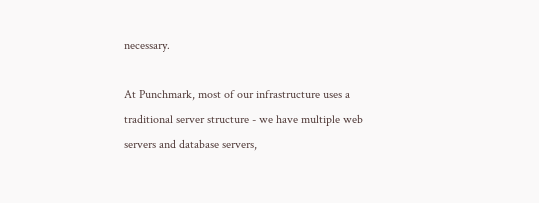necessary.

At Punchmark, most of our infrastructure uses a traditional server structure - we have multiple web servers and database servers,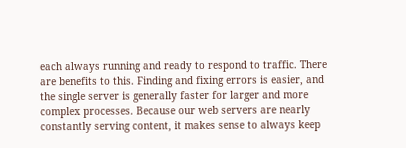each always running and ready to respond to traffic. There are benefits to this. Finding and fixing errors is easier, and the single server is generally faster for larger and more complex processes. Because our web servers are nearly constantly serving content, it makes sense to always keep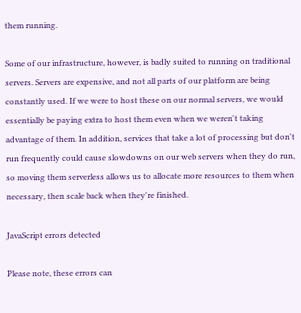them running.

Some of our infrastructure, however, is badly suited to running on traditional servers. Servers are expensive, and not all parts of our platform are being constantly used. If we were to host these on our normal servers, we would essentially be paying extra to host them even when we weren't taking advantage of them. In addition, services that take a lot of processing but don't run frequently could cause slowdowns on our web servers when they do run, so moving them serverless allows us to allocate more resources to them when necessary, then scale back when they're finished.

JavaScript errors detected

Please note, these errors can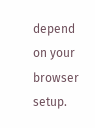depend on your browser setup.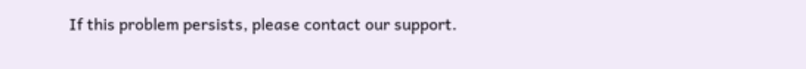If this problem persists, please contact our support.